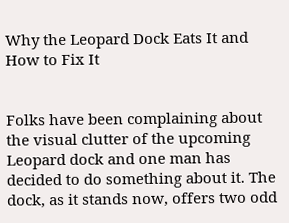Why the Leopard Dock Eats It and How to Fix It


Folks have been complaining about the visual clutter of the upcoming Leopard dock and one man has decided to do something about it. The dock, as it stands now, offers two odd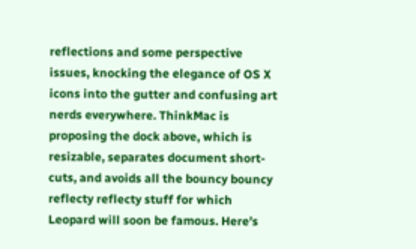reflections and some perspective issues, knocking the elegance of OS X icons into the gutter and confusing art nerds everywhere. ThinkMac is proposing the dock above, which is resizable, separates document short-cuts, and avoids all the bouncy bouncy reflecty reflecty stuff for which Leopard will soon be famous. Here’s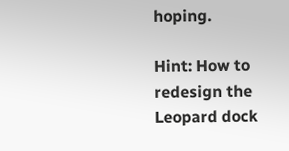hoping.

Hint: How to redesign the Leopard dock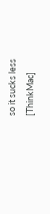so it sucks less [ThinkMac]